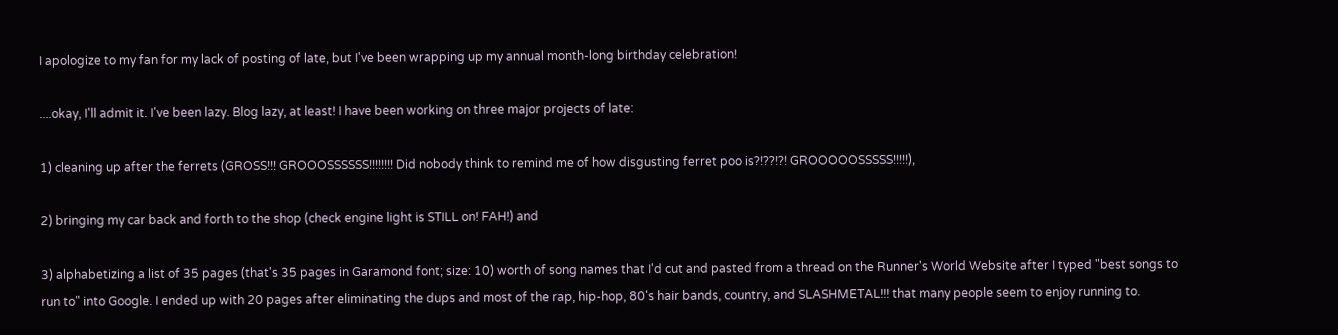I apologize to my fan for my lack of posting of late, but I've been wrapping up my annual month-long birthday celebration!

....okay, I'll admit it. I've been lazy. Blog lazy, at least! I have been working on three major projects of late:

1) cleaning up after the ferrets (GROSS!!! GROOOSSSSSS!!!!!!!! Did nobody think to remind me of how disgusting ferret poo is?!??!?! GROOOOOSSSSS!!!!!),

2) bringing my car back and forth to the shop (check engine light is STILL on! FAH!) and

3) alphabetizing a list of 35 pages (that's 35 pages in Garamond font; size: 10) worth of song names that I'd cut and pasted from a thread on the Runner's World Website after I typed "best songs to run to" into Google. I ended up with 20 pages after eliminating the dups and most of the rap, hip-hop, 80's hair bands, country, and SLASHMETAL!!! that many people seem to enjoy running to.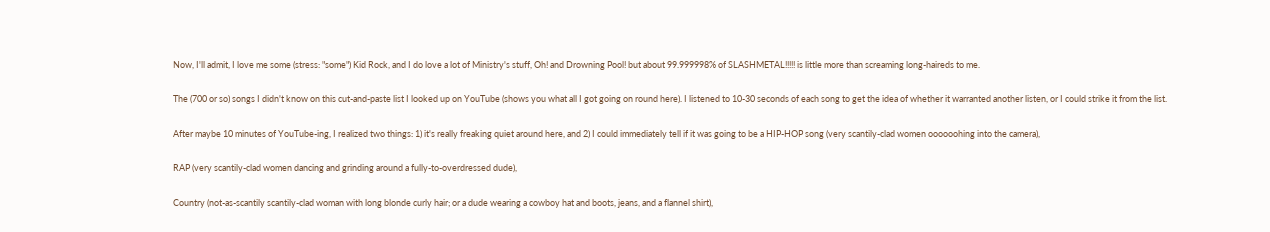Now, I'll admit, I love me some (stress: "some") Kid Rock, and I do love a lot of Ministry's stuff, Oh! and Drowning Pool! but about 99.999998% of SLASHMETAL!!!!! is little more than screaming long-haireds to me.

The (700 or so) songs I didn't know on this cut-and-paste list I looked up on YouTube (shows you what all I got going on round here). I listened to 10-30 seconds of each song to get the idea of whether it warranted another listen, or I could strike it from the list.

After maybe 10 minutes of YouTube-ing, I realized two things: 1) it's really freaking quiet around here, and 2) I could immediately tell if it was going to be a HIP-HOP song (very scantily-clad women oooooohing into the camera),

RAP (very scantily-clad women dancing and grinding around a fully-to-overdressed dude),

Country (not-as-scantily scantily-clad woman with long blonde curly hair; or a dude wearing a cowboy hat and boots, jeans, and a flannel shirt),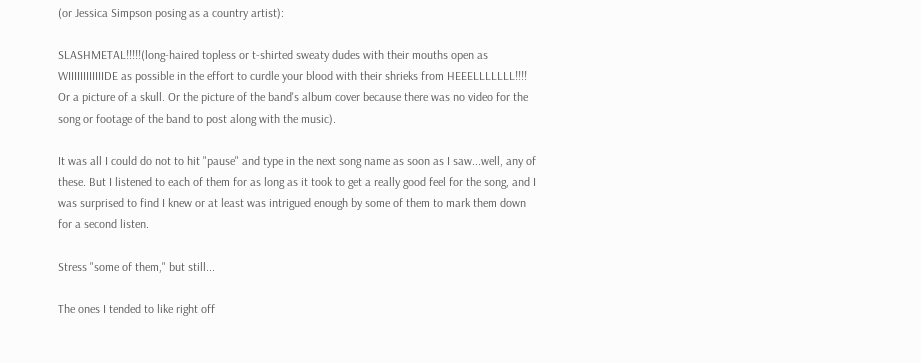(or Jessica Simpson posing as a country artist):

SLASHMETAL!!!!!(long-haired topless or t-shirted sweaty dudes with their mouths open as WIIIIIIIIIIIIDE as possible in the effort to curdle your blood with their shrieks from HEEELLLLLLL!!!! Or a picture of a skull. Or the picture of the band's album cover because there was no video for the song or footage of the band to post along with the music).

It was all I could do not to hit "pause" and type in the next song name as soon as I saw...well, any of these. But I listened to each of them for as long as it took to get a really good feel for the song, and I was surprised to find I knew or at least was intrigued enough by some of them to mark them down for a second listen.

Stress "some of them," but still...

The ones I tended to like right off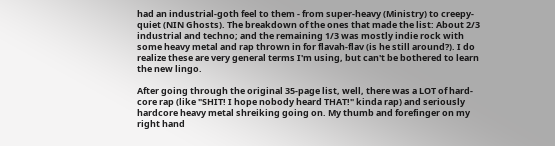had an industrial-goth feel to them - from super-heavy (Ministry) to creepy-quiet (NIN Ghosts). The breakdown of the ones that made the list: About 2/3 industrial and techno; and the remaining 1/3 was mostly indie rock with some heavy metal and rap thrown in for flavah-flav (is he still around?). I do realize these are very general terms I'm using, but can't be bothered to learn the new lingo.

After going through the original 35-page list, well, there was a LOT of hard-core rap (like "SHIT! I hope nobody heard THAT!" kinda rap) and seriously hardcore heavy metal shreiking going on. My thumb and forefinger on my right hand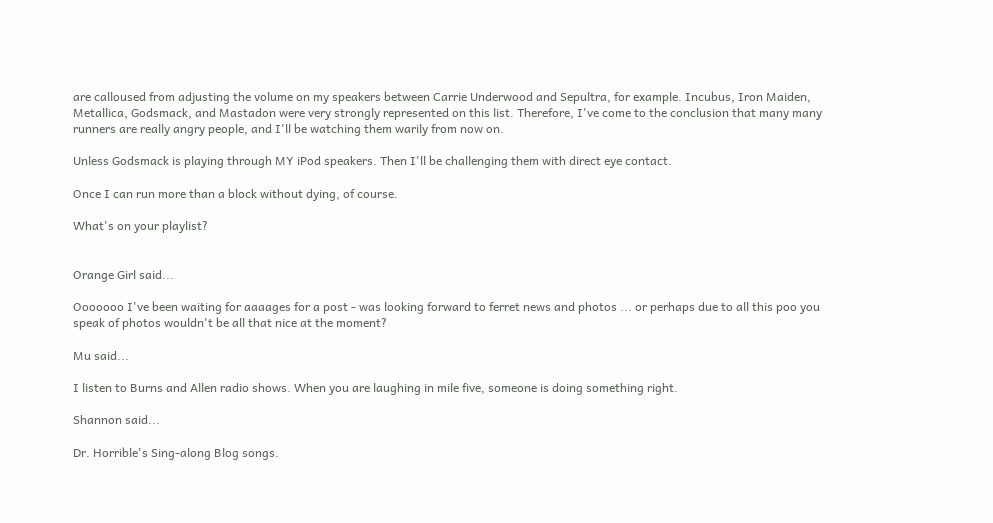are calloused from adjusting the volume on my speakers between Carrie Underwood and Sepultra, for example. Incubus, Iron Maiden, Metallica, Godsmack, and Mastadon were very strongly represented on this list. Therefore, I've come to the conclusion that many many runners are really angry people, and I'll be watching them warily from now on.

Unless Godsmack is playing through MY iPod speakers. Then I'll be challenging them with direct eye contact.

Once I can run more than a block without dying, of course.

What's on your playlist?


Orange Girl said...

Ooooooo I've been waiting for aaaages for a post - was looking forward to ferret news and photos ... or perhaps due to all this poo you speak of photos wouldn't be all that nice at the moment?

Mu said...

I listen to Burns and Allen radio shows. When you are laughing in mile five, someone is doing something right.

Shannon said...

Dr. Horrible's Sing-along Blog songs.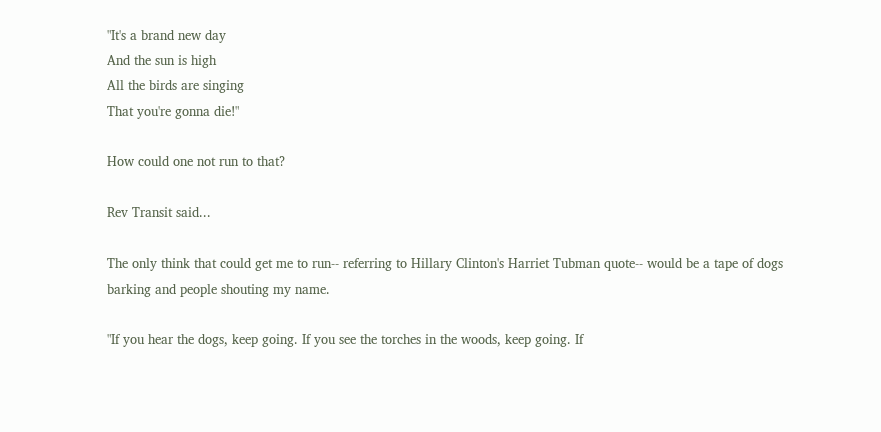"It's a brand new day
And the sun is high
All the birds are singing
That you're gonna die!"

How could one not run to that?

Rev Transit said...

The only think that could get me to run-- referring to Hillary Clinton's Harriet Tubman quote-- would be a tape of dogs barking and people shouting my name.

"If you hear the dogs, keep going. If you see the torches in the woods, keep going. If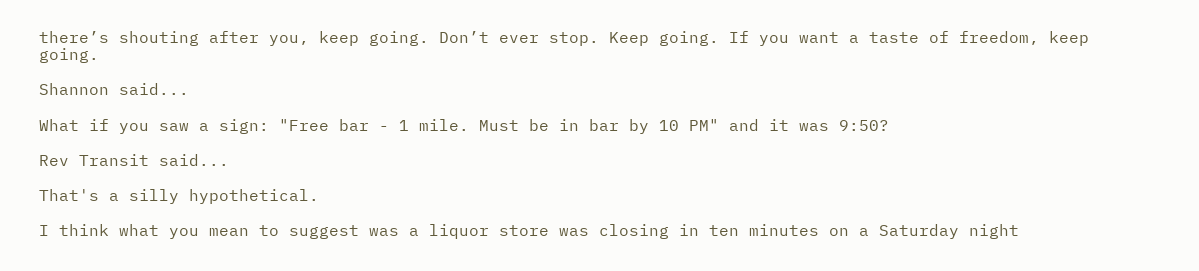there’s shouting after you, keep going. Don’t ever stop. Keep going. If you want a taste of freedom, keep going.

Shannon said...

What if you saw a sign: "Free bar - 1 mile. Must be in bar by 10 PM" and it was 9:50?

Rev Transit said...

That's a silly hypothetical.

I think what you mean to suggest was a liquor store was closing in ten minutes on a Saturday night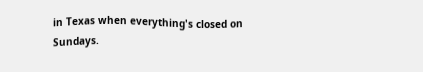in Texas when everything's closed on Sundays.